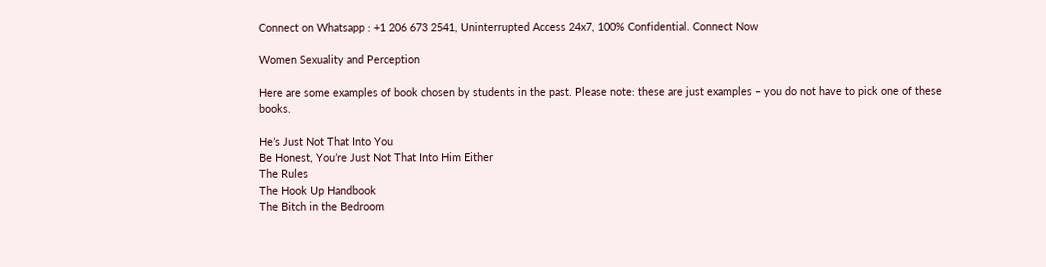Connect on Whatsapp : +1 206 673 2541, Uninterrupted Access 24x7, 100% Confidential. Connect Now

Women Sexuality and Perception

Here are some examples of book chosen by students in the past. Please note: these are just examples – you do not have to pick one of these books.

He’s Just Not That Into You
Be Honest, You’re Just Not That Into Him Either
The Rules
The Hook Up Handbook
The Bitch in the Bedroom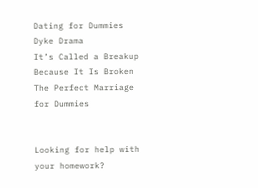Dating for Dummies
Dyke Drama
It’s Called a Breakup Because It Is Broken
The Perfect Marriage for Dummies


Looking for help with your homework?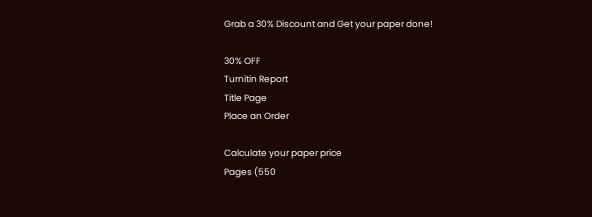Grab a 30% Discount and Get your paper done!

30% OFF
Turnitin Report
Title Page
Place an Order

Calculate your paper price
Pages (550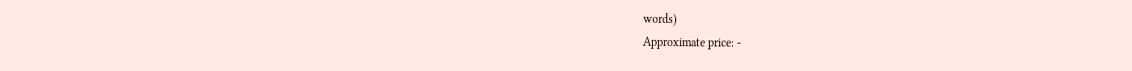words)
Approximate price: -